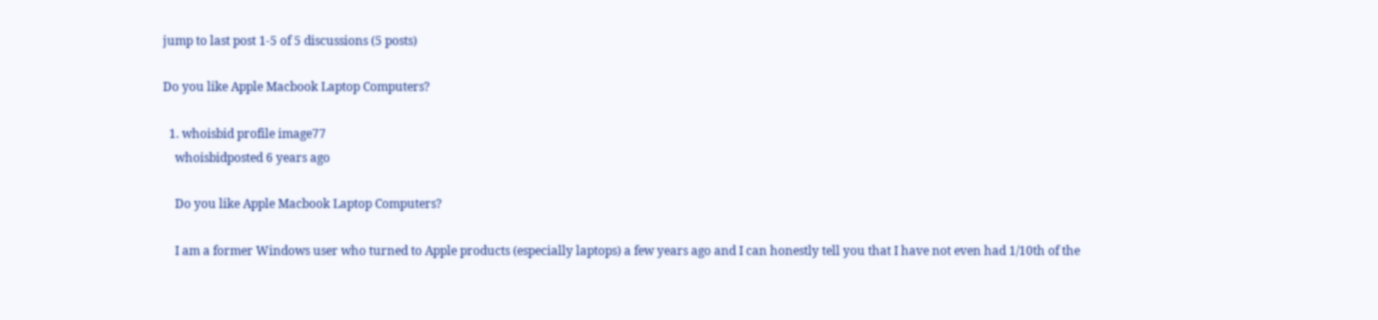jump to last post 1-5 of 5 discussions (5 posts)

Do you like Apple Macbook Laptop Computers?

  1. whoisbid profile image77
    whoisbidposted 6 years ago

    Do you like Apple Macbook Laptop Computers?

    I am a former Windows user who turned to Apple products (especially laptops) a few years ago and I can honestly tell you that I have not even had 1/10th of the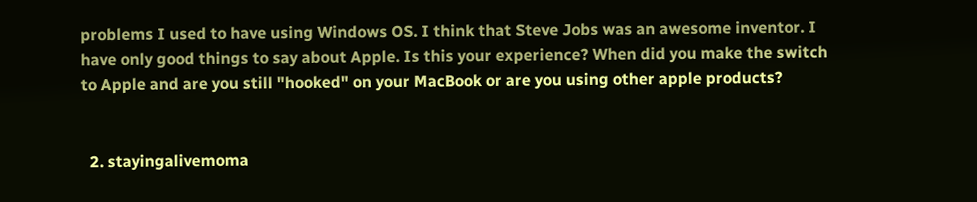problems I used to have using Windows OS. I think that Steve Jobs was an awesome inventor. I have only good things to say about Apple. Is this your experience? When did you make the switch to Apple and are you still "hooked" on your MacBook or are you using other apple products?


  2. stayingalivemoma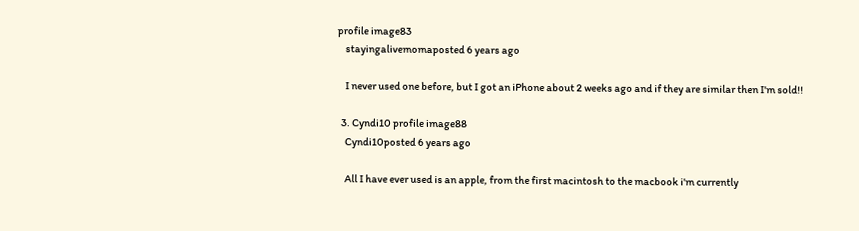profile image83
    stayingalivemomaposted 6 years ago

    I never used one before, but I got an iPhone about 2 weeks ago and if they are similar then I'm sold!!

  3. Cyndi10 profile image88
    Cyndi10posted 6 years ago

    All I have ever used is an apple, from the first macintosh to the macbook i'm currently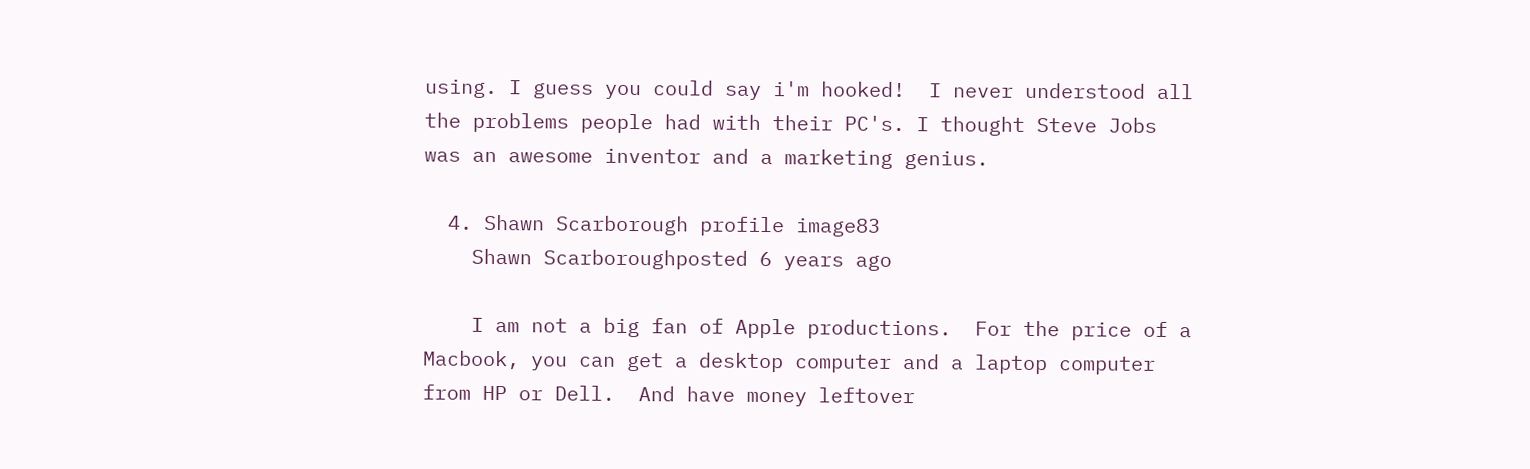using. I guess you could say i'm hooked!  I never understood all the problems people had with their PC's. I thought Steve Jobs was an awesome inventor and a marketing genius.

  4. Shawn Scarborough profile image83
    Shawn Scarboroughposted 6 years ago

    I am not a big fan of Apple productions.  For the price of a Macbook, you can get a desktop computer and a laptop computer from HP or Dell.  And have money leftover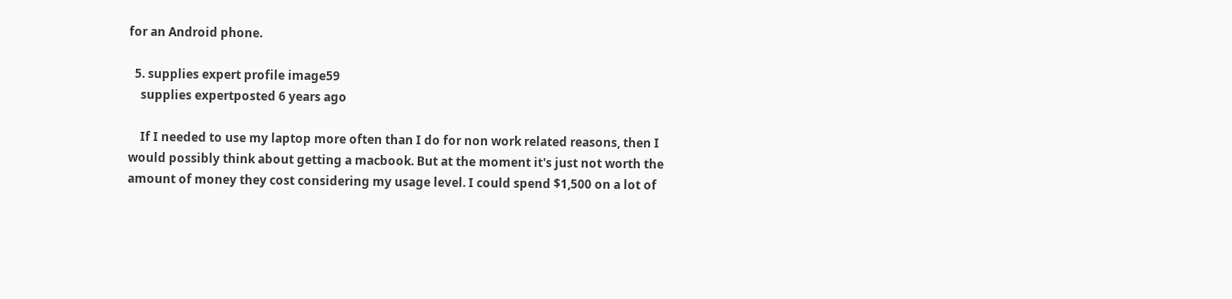for an Android phone.

  5. supplies expert profile image59
    supplies expertposted 6 years ago

    If I needed to use my laptop more often than I do for non work related reasons, then I would possibly think about getting a macbook. But at the moment it's just not worth the amount of money they cost considering my usage level. I could spend $1,500 on a lot of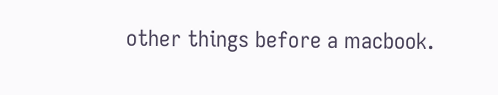other things before a macbook.